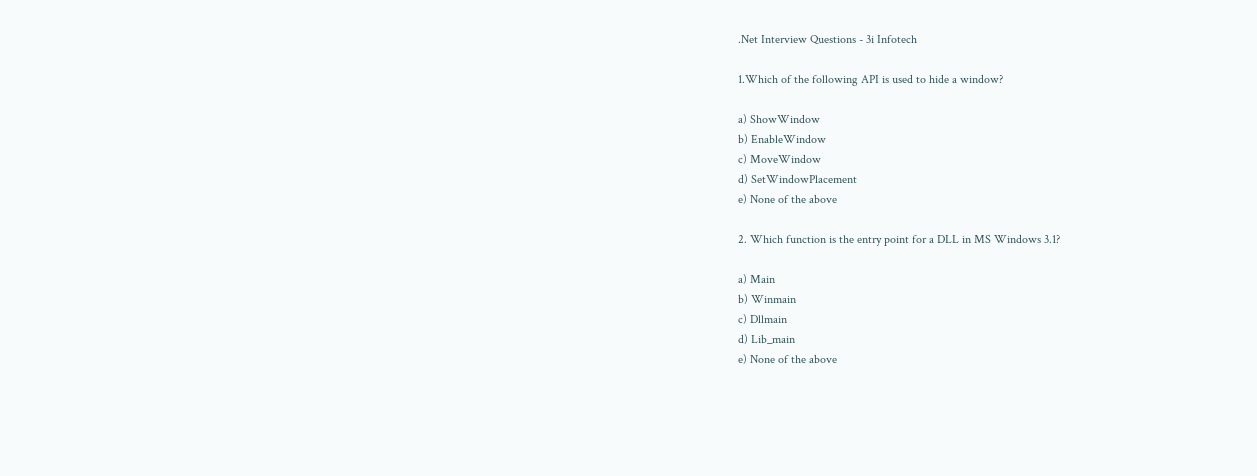.Net Interview Questions - 3i Infotech

1.Which of the following API is used to hide a window?

a) ShowWindow
b) EnableWindow
c) MoveWindow
d) SetWindowPlacement
e) None of the above

2. Which function is the entry point for a DLL in MS Windows 3.1?

a) Main
b) Winmain
c) Dllmain
d) Lib_main
e) None of the above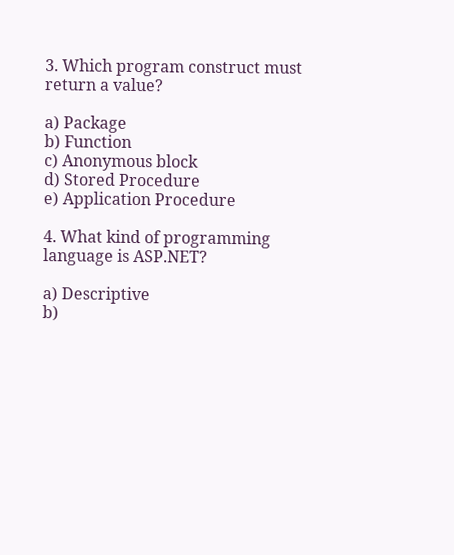3. Which program construct must return a value?

a) Package
b) Function
c) Anonymous block
d) Stored Procedure
e) Application Procedure

4. What kind of programming language is ASP.NET?

a) Descriptive
b)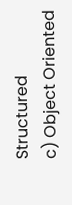Structured
c) Object Oriented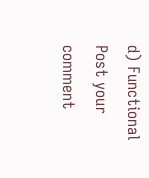d) Functional
Post your comment